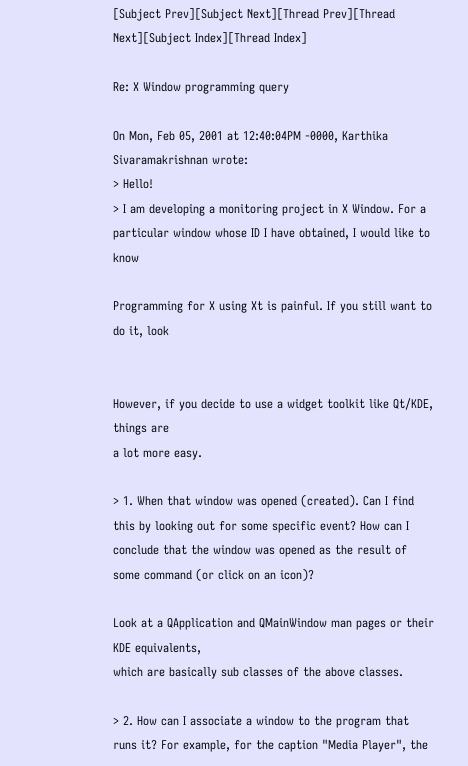[Subject Prev][Subject Next][Thread Prev][Thread Next][Subject Index][Thread Index]

Re: X Window programming query

On Mon, Feb 05, 2001 at 12:40:04PM -0000, Karthika  Sivaramakrishnan wrote:
> Hello!
> I am developing a monitoring project in X Window. For a particular window whose ID I have obtained, I would like to know

Programming for X using Xt is painful. If you still want to do it, look


However, if you decide to use a widget toolkit like Qt/KDE, things are
a lot more easy.

> 1. When that window was opened (created). Can I find this by looking out for some specific event? How can I conclude that the window was opened as the result of some command (or click on an icon)?

Look at a QApplication and QMainWindow man pages or their KDE equivalents,
which are basically sub classes of the above classes.

> 2. How can I associate a window to the program that runs it? For example, for the caption "Media Player", the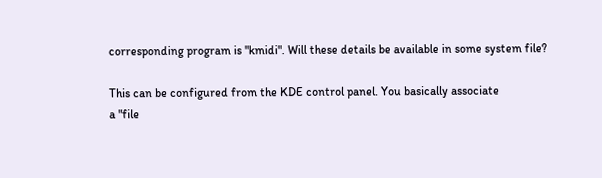corresponding program is "kmidi". Will these details be available in some system file?

This can be configured from the KDE control panel. You basically associate
a "file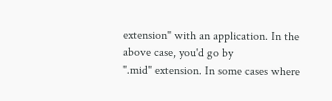extension" with an application. In the above case, you'd go by
".mid" extension. In some cases where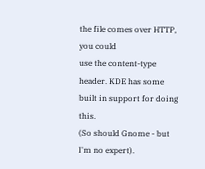the file comes over HTTP, you could
use the content-type header. KDE has some built in support for doing this.
(So should Gnome - but I'm no expert).